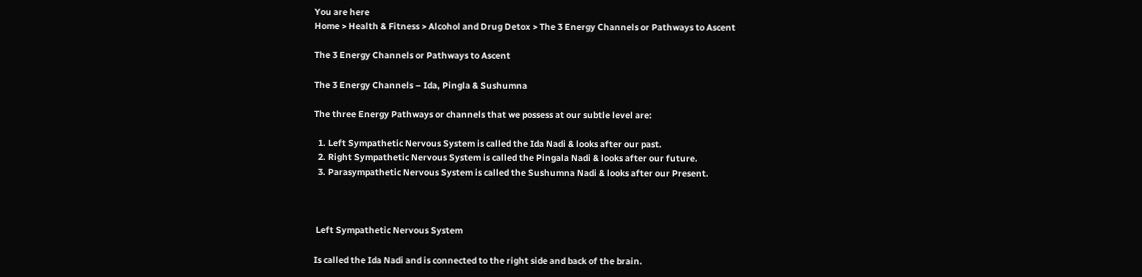You are here
Home > Health & Fitness > Alcohol and Drug Detox > The 3 Energy Channels or Pathways to Ascent

The 3 Energy Channels or Pathways to Ascent

The 3 Energy Channels – Ida, Pingla & Sushumna

The three Energy Pathways or channels that we possess at our subtle level are:

  1. Left Sympathetic Nervous System is called the Ida Nadi & looks after our past.
  2. Right Sympathetic Nervous System is called the Pingala Nadi & looks after our future.
  3. Parasympathetic Nervous System is called the Sushumna Nadi & looks after our Present.



 Left Sympathetic Nervous System

Is called the Ida Nadi and is connected to the right side and back of the brain.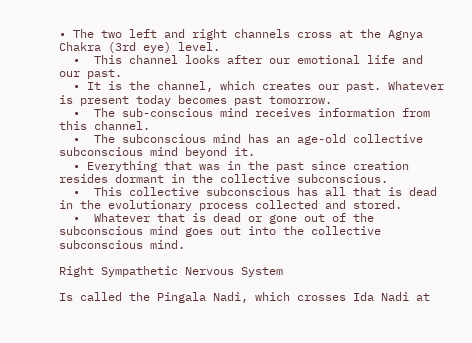• The two left and right channels cross at the Agnya Chakra (3rd eye) level.
  •  This channel looks after our emotional life and our past.
  • It is the channel, which creates our past. Whatever is present today becomes past tomorrow.
  •  The sub-conscious mind receives information from this channel.
  •  The subconscious mind has an age-old collective subconscious mind beyond it.
  • Everything that was in the past since creation resides dormant in the collective subconscious.
  •  This collective subconscious has all that is dead in the evolutionary process collected and stored.
  •  Whatever that is dead or gone out of the subconscious mind goes out into the collective subconscious mind.

Right Sympathetic Nervous System

Is called the Pingala Nadi, which crosses Ida Nadi at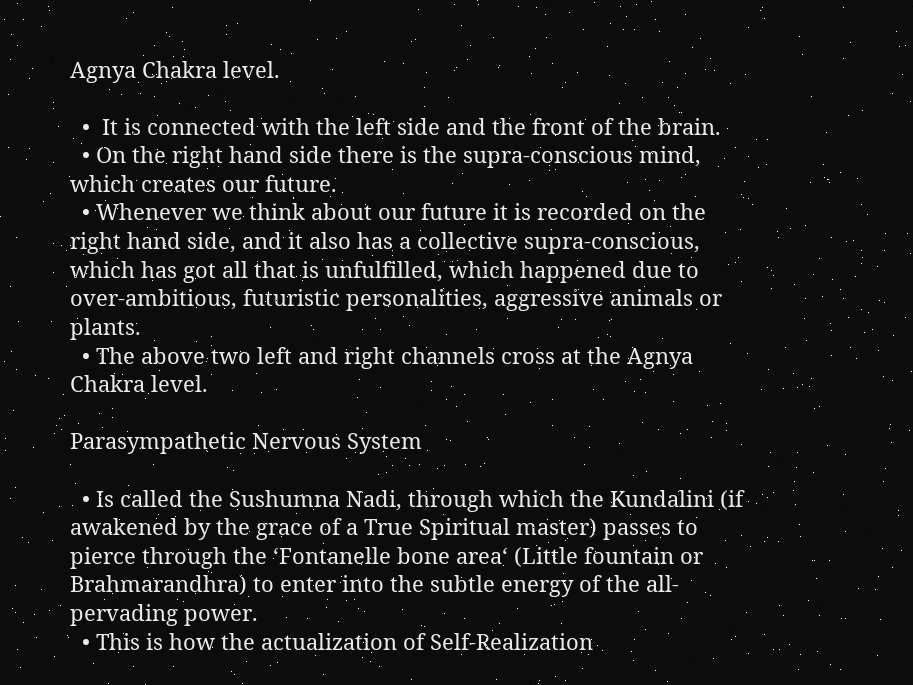Agnya Chakra level.

  •  It is connected with the left side and the front of the brain.
  • On the right hand side there is the supra-conscious mind, which creates our future.
  • Whenever we think about our future it is recorded on the right hand side, and it also has a collective supra-conscious, which has got all that is unfulfilled, which happened due to over-ambitious, futuristic personalities, aggressive animals or plants.
  • The above two left and right channels cross at the Agnya Chakra level.

Parasympathetic Nervous System

  • Is called the Sushumna Nadi, through which the Kundalini (if awakened by the grace of a True Spiritual master) passes to pierce through the ‘Fontanelle bone area‘ (Little fountain or Brahmarandhra) to enter into the subtle energy of the all-pervading power.
  • This is how the actualization of Self-Realization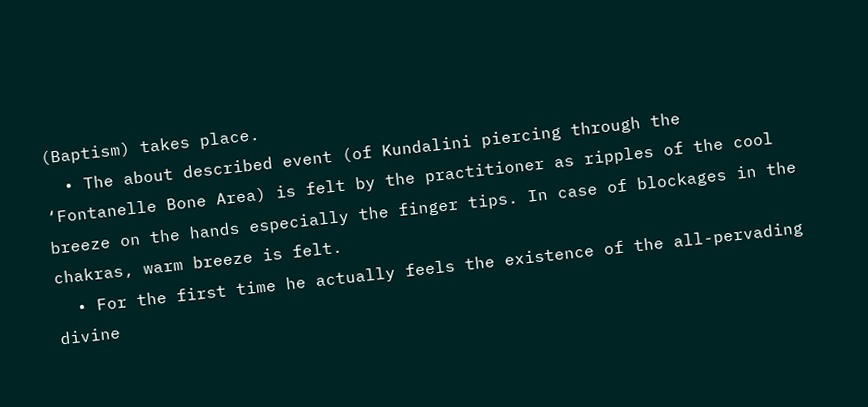(Baptism) takes place.
  • The about described event (of Kundalini piercing through the ‘Fontanelle Bone Area) is felt by the practitioner as ripples of the cool breeze on the hands especially the finger tips. In case of blockages in the chakras, warm breeze is felt.
  • For the first time he actually feels the existence of the all-pervading divine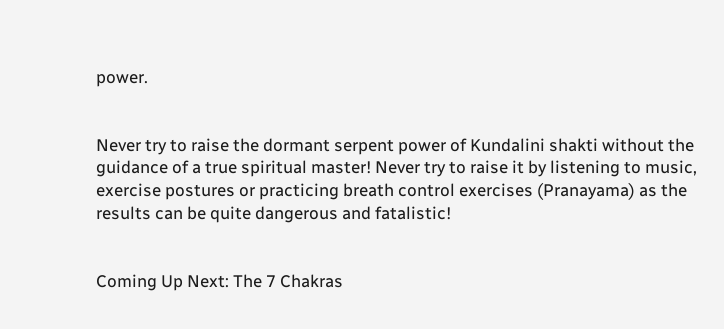power.


Never try to raise the dormant serpent power of Kundalini shakti without the guidance of a true spiritual master! Never try to raise it by listening to music, exercise postures or practicing breath control exercises (Pranayama) as the results can be quite dangerous and fatalistic!


Coming Up Next: The 7 Chakras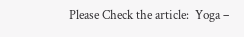Please Check the article:  Yoga –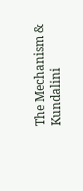The Mechanism & Kundalini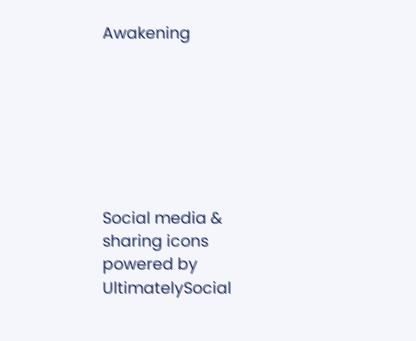Awakening







Social media & sharing icons powered by UltimatelySocial